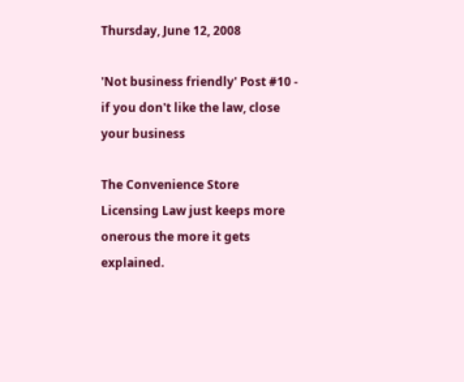Thursday, June 12, 2008

'Not business friendly' Post #10 - if you don't like the law, close your business

The Convenience Store Licensing Law just keeps more onerous the more it gets explained.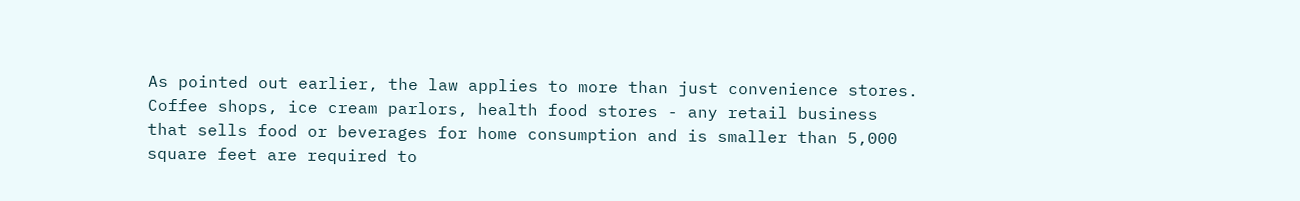As pointed out earlier, the law applies to more than just convenience stores. Coffee shops, ice cream parlors, health food stores - any retail business that sells food or beverages for home consumption and is smaller than 5,000 square feet are required to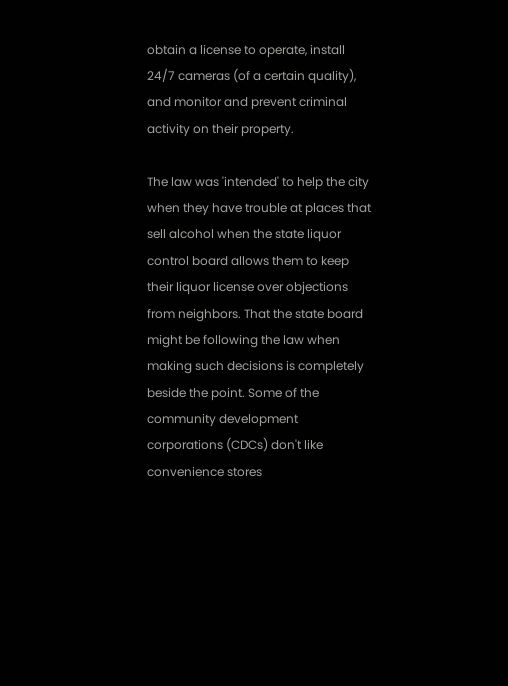obtain a license to operate, install 24/7 cameras (of a certain quality), and monitor and prevent criminal activity on their property.

The law was 'intended' to help the city when they have trouble at places that sell alcohol when the state liquor control board allows them to keep their liquor license over objections from neighbors. That the state board might be following the law when making such decisions is completely beside the point. Some of the community development corporations (CDCs) don't like convenience stores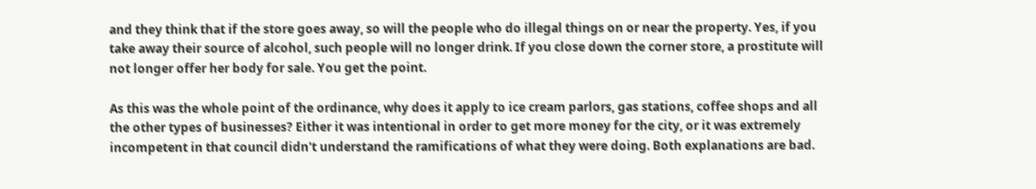and they think that if the store goes away, so will the people who do illegal things on or near the property. Yes, if you take away their source of alcohol, such people will no longer drink. If you close down the corner store, a prostitute will not longer offer her body for sale. You get the point.

As this was the whole point of the ordinance, why does it apply to ice cream parlors, gas stations, coffee shops and all the other types of businesses? Either it was intentional in order to get more money for the city, or it was extremely incompetent in that council didn't understand the ramifications of what they were doing. Both explanations are bad.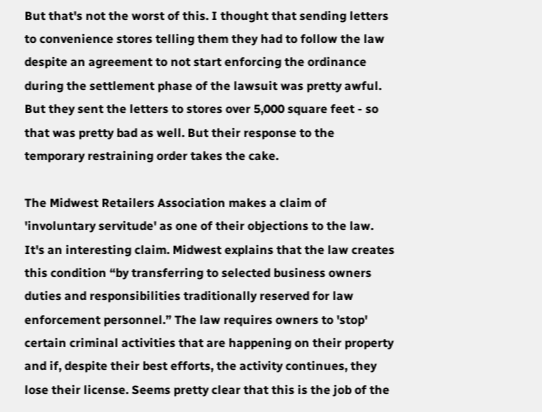But that's not the worst of this. I thought that sending letters to convenience stores telling them they had to follow the law despite an agreement to not start enforcing the ordinance during the settlement phase of the lawsuit was pretty awful. But they sent the letters to stores over 5,000 square feet - so that was pretty bad as well. But their response to the temporary restraining order takes the cake.

The Midwest Retailers Association makes a claim of 'involuntary servitude' as one of their objections to the law. It's an interesting claim. Midwest explains that the law creates this condition “by transferring to selected business owners duties and responsibilities traditionally reserved for law enforcement personnel.” The law requires owners to 'stop' certain criminal activities that are happening on their property and if, despite their best efforts, the activity continues, they lose their license. Seems pretty clear that this is the job of the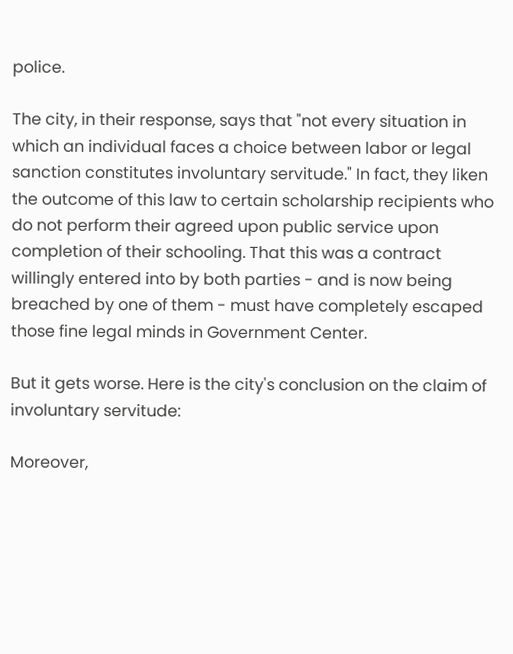police.

The city, in their response, says that "not every situation in which an individual faces a choice between labor or legal sanction constitutes involuntary servitude." In fact, they liken the outcome of this law to certain scholarship recipients who do not perform their agreed upon public service upon completion of their schooling. That this was a contract willingly entered into by both parties - and is now being breached by one of them - must have completely escaped those fine legal minds in Government Center.

But it gets worse. Here is the city's conclusion on the claim of involuntary servitude:

Moreover,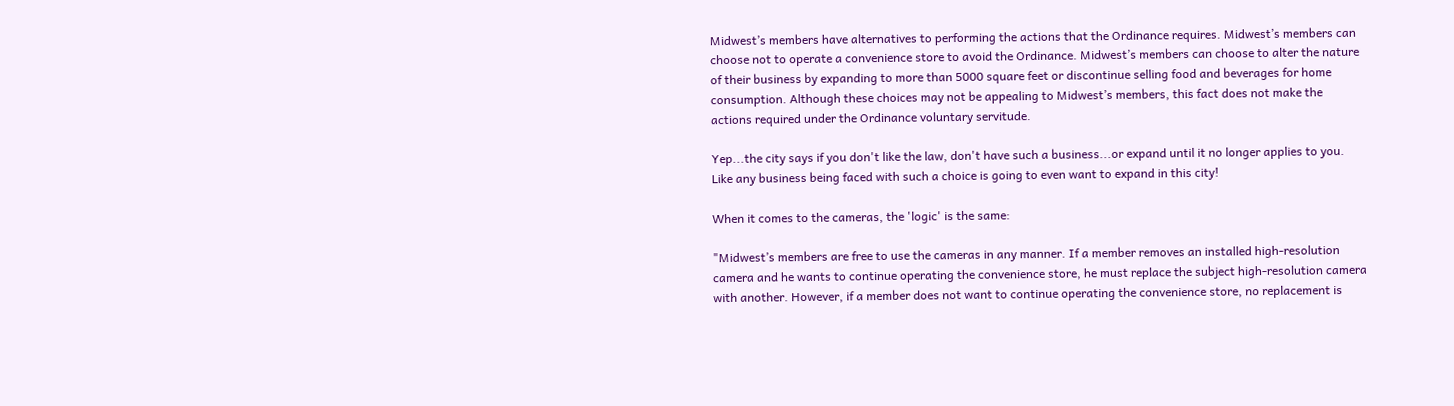Midwest’s members have alternatives to performing the actions that the Ordinance requires. Midwest’s members can choose not to operate a convenience store to avoid the Ordinance. Midwest’s members can choose to alter the nature of their business by expanding to more than 5000 square feet or discontinue selling food and beverages for home consumption. Although these choices may not be appealing to Midwest’s members, this fact does not make the actions required under the Ordinance voluntary servitude.

Yep...the city says if you don't like the law, don't have such a business...or expand until it no longer applies to you. Like any business being faced with such a choice is going to even want to expand in this city!

When it comes to the cameras, the 'logic' is the same:

"Midwest’s members are free to use the cameras in any manner. If a member removes an installed high-resolution camera and he wants to continue operating the convenience store, he must replace the subject high-resolution camera with another. However, if a member does not want to continue operating the convenience store, no replacement is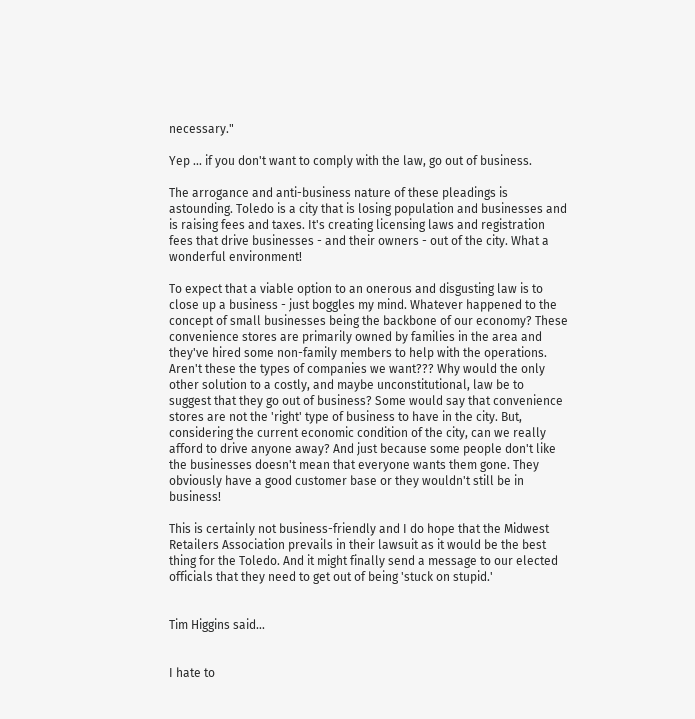necessary."

Yep ... if you don't want to comply with the law, go out of business.

The arrogance and anti-business nature of these pleadings is astounding. Toledo is a city that is losing population and businesses and is raising fees and taxes. It's creating licensing laws and registration fees that drive businesses - and their owners - out of the city. What a wonderful environment!

To expect that a viable option to an onerous and disgusting law is to close up a business - just boggles my mind. Whatever happened to the concept of small businesses being the backbone of our economy? These convenience stores are primarily owned by families in the area and they've hired some non-family members to help with the operations. Aren't these the types of companies we want??? Why would the only other solution to a costly, and maybe unconstitutional, law be to suggest that they go out of business? Some would say that convenience stores are not the 'right' type of business to have in the city. But, considering the current economic condition of the city, can we really afford to drive anyone away? And just because some people don't like the businesses doesn't mean that everyone wants them gone. They obviously have a good customer base or they wouldn't still be in business!

This is certainly not business-friendly and I do hope that the Midwest Retailers Association prevails in their lawsuit as it would be the best thing for the Toledo. And it might finally send a message to our elected officials that they need to get out of being 'stuck on stupid.'


Tim Higgins said...


I hate to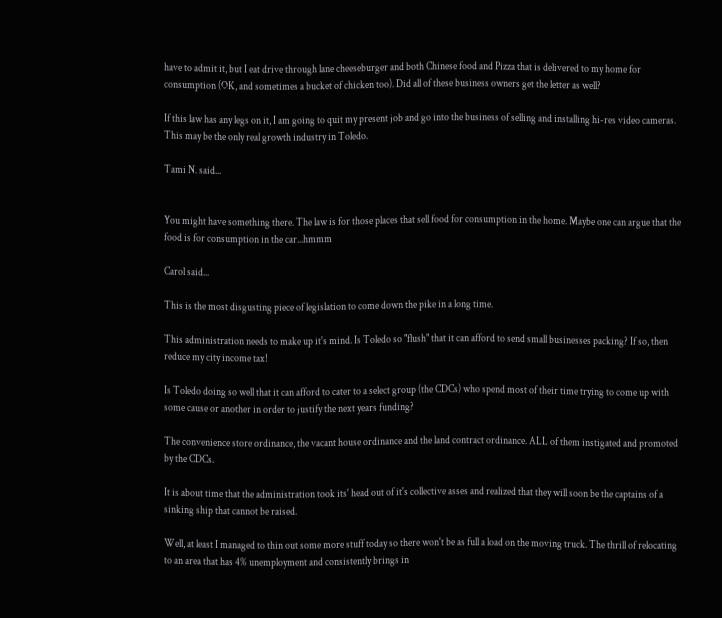have to admit it, but I eat drive through lane cheeseburger and both Chinese food and Pizza that is delivered to my home for consumption (OK, and sometimes a bucket of chicken too). Did all of these business owners get the letter as well?

If this law has any legs on it, I am going to quit my present job and go into the business of selling and installing hi-res video cameras. This may be the only real growth industry in Toledo.

Tami N. said...


You might have something there. The law is for those places that sell food for consumption in the home. Maybe one can argue that the food is for consumption in the car...hmmm

Carol said...

This is the most disgusting piece of legislation to come down the pike in a long time.

This administration needs to make up it's mind. Is Toledo so "flush" that it can afford to send small businesses packing? If so, then reduce my city income tax!

Is Toledo doing so well that it can afford to cater to a select group (the CDCs) who spend most of their time trying to come up with some cause or another in order to justify the next years funding?

The convenience store ordinance, the vacant house ordinance and the land contract ordinance. ALL of them instigated and promoted by the CDCs.

It is about time that the administration took its' head out of it's collective asses and realized that they will soon be the captains of a sinking ship that cannot be raised.

Well, at least I managed to thin out some more stuff today so there won't be as full a load on the moving truck. The thrill of relocating to an area that has 4% unemployment and consistently brings in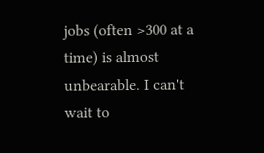jobs (often >300 at a time) is almost unbearable. I can't wait to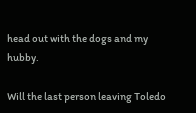head out with the dogs and my hubby.

Will the last person leaving Toledo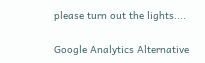please turn out the lights....

Google Analytics Alternative